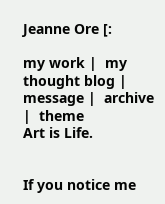Jeanne Ore [:

my work |  my thought blog |  message |  archive |  theme
Art is Life.


If you notice me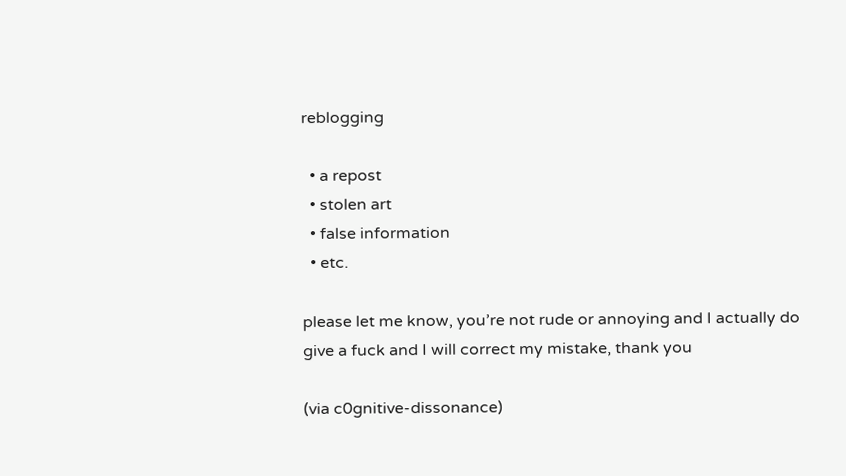reblogging

  • a repost
  • stolen art
  • false information
  • etc.

please let me know, you’re not rude or annoying and I actually do give a fuck and I will correct my mistake, thank you

(via c0gnitive-dissonance)